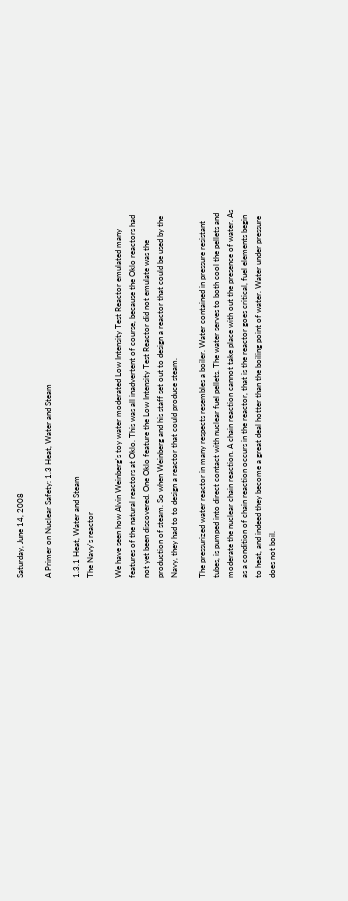Saturday, June 14, 2008

A Primer on Nuclear Safety: 1.3 Heat, Water and Steam

1.3.1 Heat, Water and Steam
The Navy's reactor

We have seen how Alvin Weinberg's toy water moderated Low Intensity Test Reactor emulated many features of the natural reactors at Oklo. This was all inadvertent of course, because the Oklo reactors had not yet been discovered. One Oklo feature the Low Intensity Test Reactor did not emulate was the production of steam. So when Weinberg and his staff set out to design a reactor that could be used by the Navy, they had to to design a reactor that could produce steam.

The pressurized water reactor in many respects resembles a boiler. Water contained in pressure resistant tubes, is pumped into direct contact with nuclear fuel pellets. The water serves to both cool the pellets and moderate the nuclear chain reaction. A chain reaction cannot take place with out the presence of water. As as a condition of chain reaction occurs in the reactor, that is the reactor goes critical, fuel elements begin to heat, and indeed they become a great deal hotter than the boiling point of water. Water under pressure does not boil.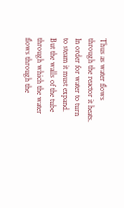Thus as water flows through the reactor it heats. In order for water to turn to steam it must expand. But the walls of the tube through which the water flows through the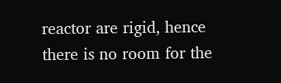reactor are rigid, hence there is no room for the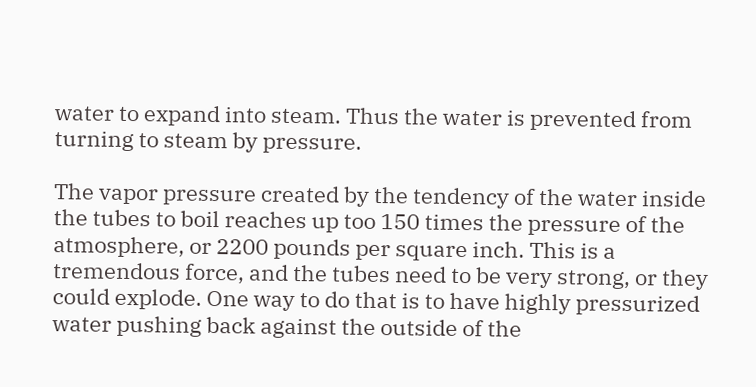water to expand into steam. Thus the water is prevented from turning to steam by pressure.

The vapor pressure created by the tendency of the water inside the tubes to boil reaches up too 150 times the pressure of the atmosphere, or 2200 pounds per square inch. This is a tremendous force, and the tubes need to be very strong, or they could explode. One way to do that is to have highly pressurized water pushing back against the outside of the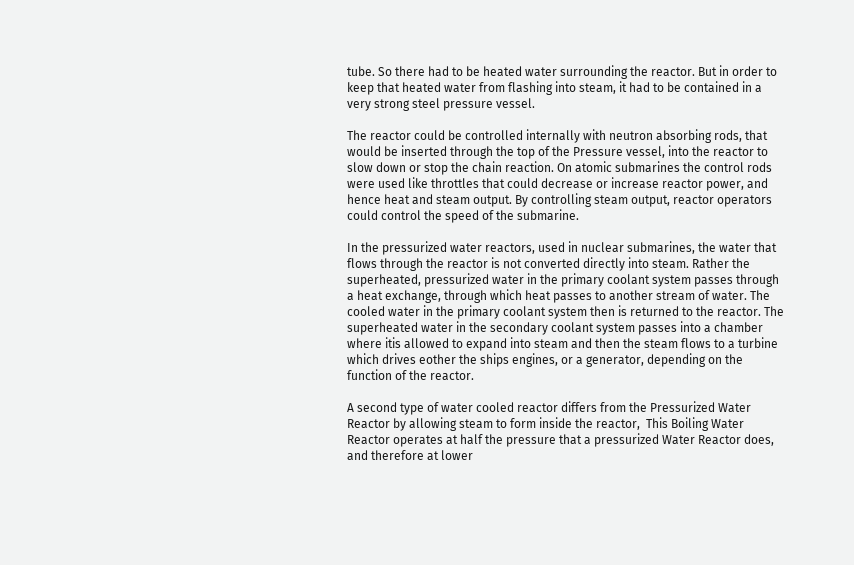tube. So there had to be heated water surrounding the reactor. But in order to keep that heated water from flashing into steam, it had to be contained in a very strong steel pressure vessel.

The reactor could be controlled internally with neutron absorbing rods, that would be inserted through the top of the Pressure vessel, into the reactor to slow down or stop the chain reaction. On atomic submarines the control rods were used like throttles that could decrease or increase reactor power, and hence heat and steam output. By controlling steam output, reactor operators could control the speed of the submarine.

In the pressurized water reactors, used in nuclear submarines, the water that flows through the reactor is not converted directly into steam. Rather the superheated, pressurized water in the primary coolant system passes through a heat exchange, through which heat passes to another stream of water. The cooled water in the primary coolant system then is returned to the reactor. The superheated water in the secondary coolant system passes into a chamber where itis allowed to expand into steam and then the steam flows to a turbine which drives eother the ships engines, or a generator, depending on the function of the reactor.

A second type of water cooled reactor differs from the Pressurized Water Reactor by allowing steam to form inside the reactor,  This Boiling Water Reactor operates at half the pressure that a pressurized Water Reactor does, and therefore at lower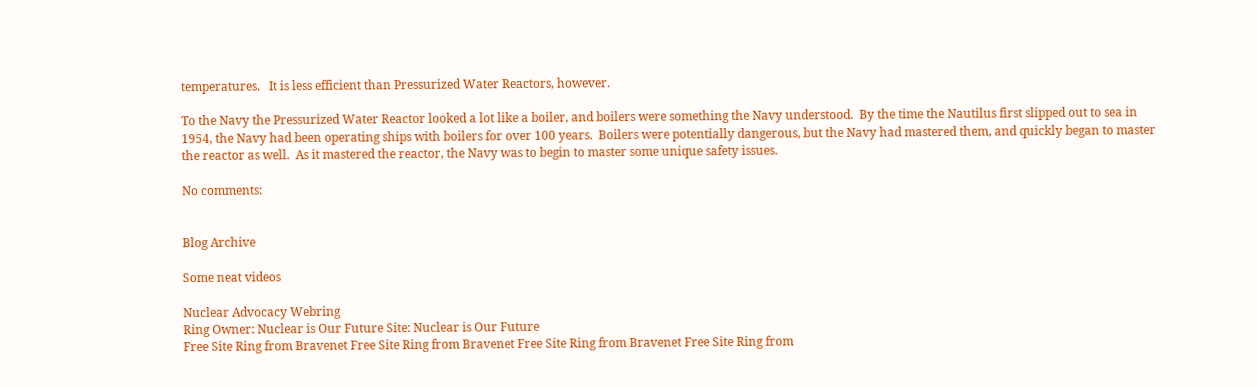temperatures.   It is less efficient than Pressurized Water Reactors, however.

To the Navy the Pressurized Water Reactor looked a lot like a boiler, and boilers were something the Navy understood.  By the time the Nautilus first slipped out to sea in 1954, the Navy had been operating ships with boilers for over 100 years.  Boilers were potentially dangerous, but the Navy had mastered them, and quickly began to master the reactor as well.  As it mastered the reactor, the Navy was to begin to master some unique safety issues.

No comments:


Blog Archive

Some neat videos

Nuclear Advocacy Webring
Ring Owner: Nuclear is Our Future Site: Nuclear is Our Future
Free Site Ring from Bravenet Free Site Ring from Bravenet Free Site Ring from Bravenet Free Site Ring from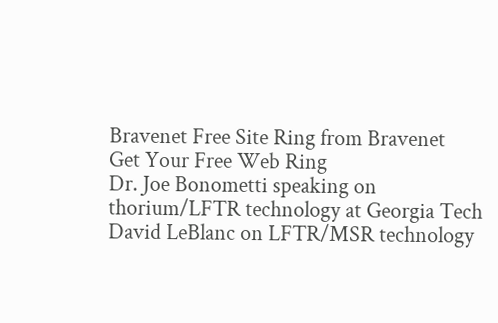Bravenet Free Site Ring from Bravenet
Get Your Free Web Ring
Dr. Joe Bonometti speaking on thorium/LFTR technology at Georgia Tech David LeBlanc on LFTR/MSR technology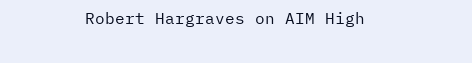Robert Hargraves on AIM High